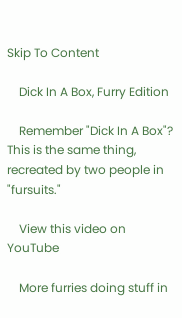Skip To Content

    Dick In A Box, Furry Edition

    Remember "Dick In A Box"? This is the same thing, recreated by two people in "fursuits."

    View this video on YouTube

    More furries doing stuff in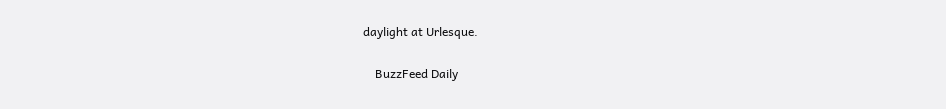daylight at Urlesque.

    BuzzFeed Daily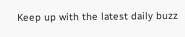Keep up with the latest daily buzz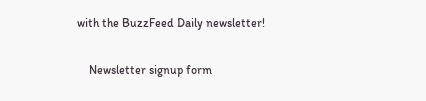with the BuzzFeed Daily newsletter!

    Newsletter signup form